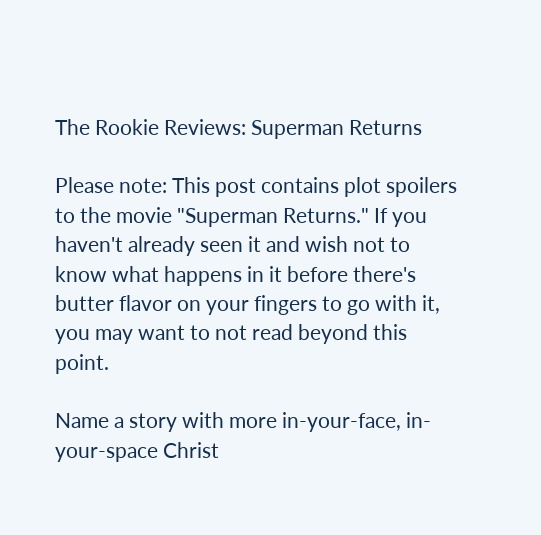The Rookie Reviews: Superman Returns

Please note: This post contains plot spoilers to the movie "Superman Returns." If you haven't already seen it and wish not to know what happens in it before there's butter flavor on your fingers to go with it, you may want to not read beyond this point.

Name a story with more in-your-face, in-your-space Christ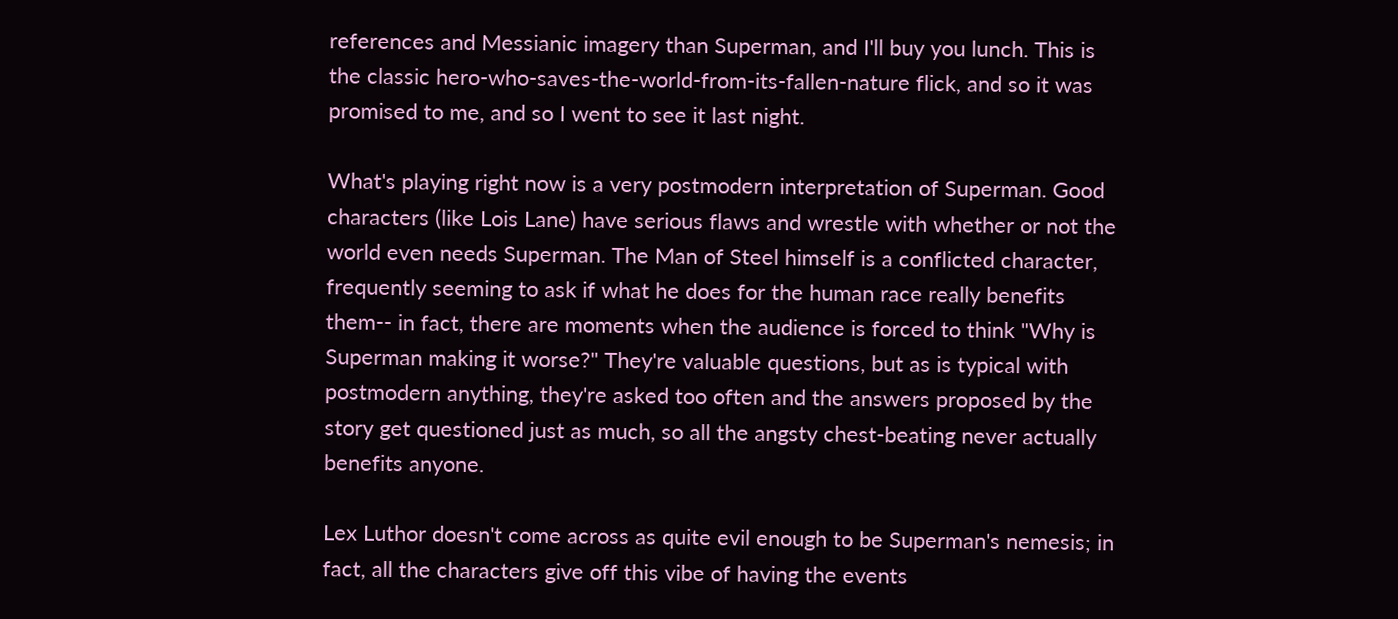references and Messianic imagery than Superman, and I'll buy you lunch. This is the classic hero-who-saves-the-world-from-its-fallen-nature flick, and so it was promised to me, and so I went to see it last night.

What's playing right now is a very postmodern interpretation of Superman. Good characters (like Lois Lane) have serious flaws and wrestle with whether or not the world even needs Superman. The Man of Steel himself is a conflicted character, frequently seeming to ask if what he does for the human race really benefits them-- in fact, there are moments when the audience is forced to think "Why is Superman making it worse?" They're valuable questions, but as is typical with postmodern anything, they're asked too often and the answers proposed by the story get questioned just as much, so all the angsty chest-beating never actually benefits anyone.

Lex Luthor doesn't come across as quite evil enough to be Superman's nemesis; in fact, all the characters give off this vibe of having the events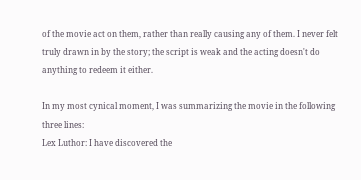of the movie act on them, rather than really causing any of them. I never felt truly drawn in by the story; the script is weak and the acting doesn't do anything to redeem it either.

In my most cynical moment, I was summarizing the movie in the following three lines:
Lex Luthor: I have discovered the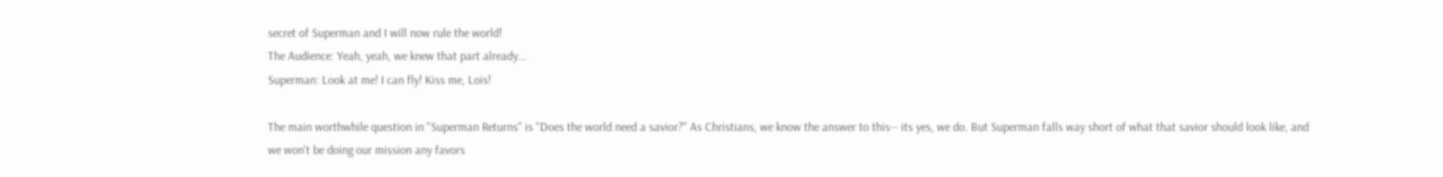secret of Superman and I will now rule the world!
The Audience: Yeah, yeah, we knew that part already...
Superman: Look at me! I can fly! Kiss me, Lois!

The main worthwhile question in "Superman Returns" is "Does the world need a savior?" As Christians, we know the answer to this-- its yes, we do. But Superman falls way short of what that savior should look like, and we won't be doing our mission any favors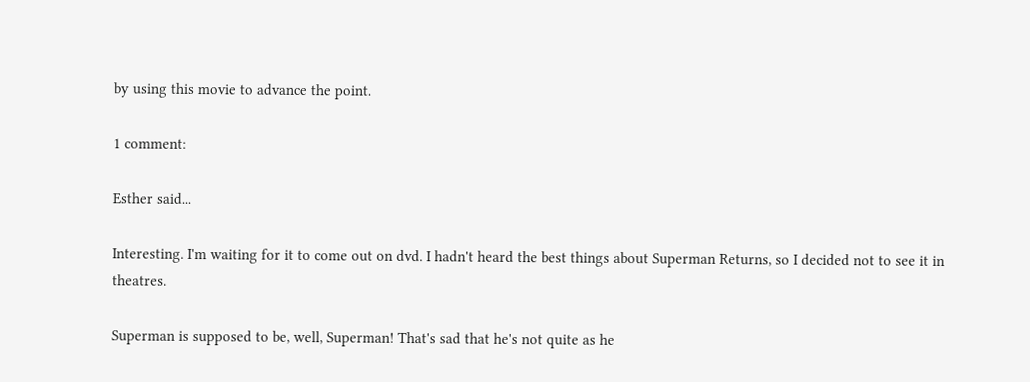by using this movie to advance the point.

1 comment:

Esther said...

Interesting. I'm waiting for it to come out on dvd. I hadn't heard the best things about Superman Returns, so I decided not to see it in theatres.

Superman is supposed to be, well, Superman! That's sad that he's not quite as he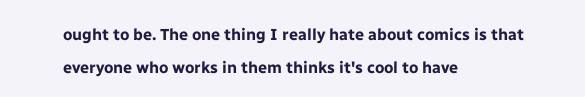ought to be. The one thing I really hate about comics is that everyone who works in them thinks it's cool to have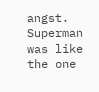angst. Superman was like the one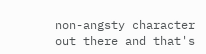non-angsty character out there and that's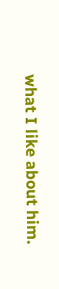what I like about him.